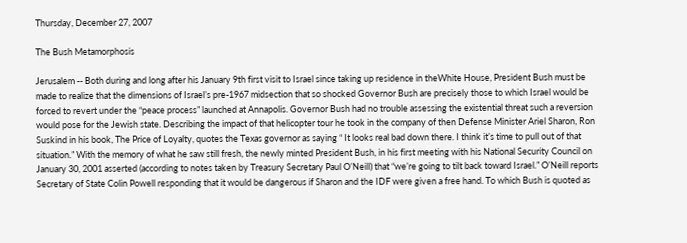Thursday, December 27, 2007

The Bush Metamorphosis

Jerusalem -- Both during and long after his January 9th first visit to Israel since taking up residence in theWhite House, President Bush must be made to realize that the dimensions of Israel’s pre-1967 midsection that so shocked Governor Bush are precisely those to which Israel would be forced to revert under the “peace process” launched at Annapolis. Governor Bush had no trouble assessing the existential threat such a reversion would pose for the Jewish state. Describing the impact of that helicopter tour he took in the company of then Defense Minister Ariel Sharon, Ron Suskind in his book, The Price of Loyalty, quotes the Texas governor as saying “ It looks real bad down there. I think it’s time to pull out of that situation.” With the memory of what he saw still fresh, the newly minted President Bush, in his first meeting with his National Security Council on January 30, 2001 asserted (according to notes taken by Treasury Secretary Paul O’Neill) that “we’re going to tilt back toward Israel.” O’Neill reports Secretary of State Colin Powell responding that it would be dangerous if Sharon and the IDF were given a free hand. To which Bush is quoted as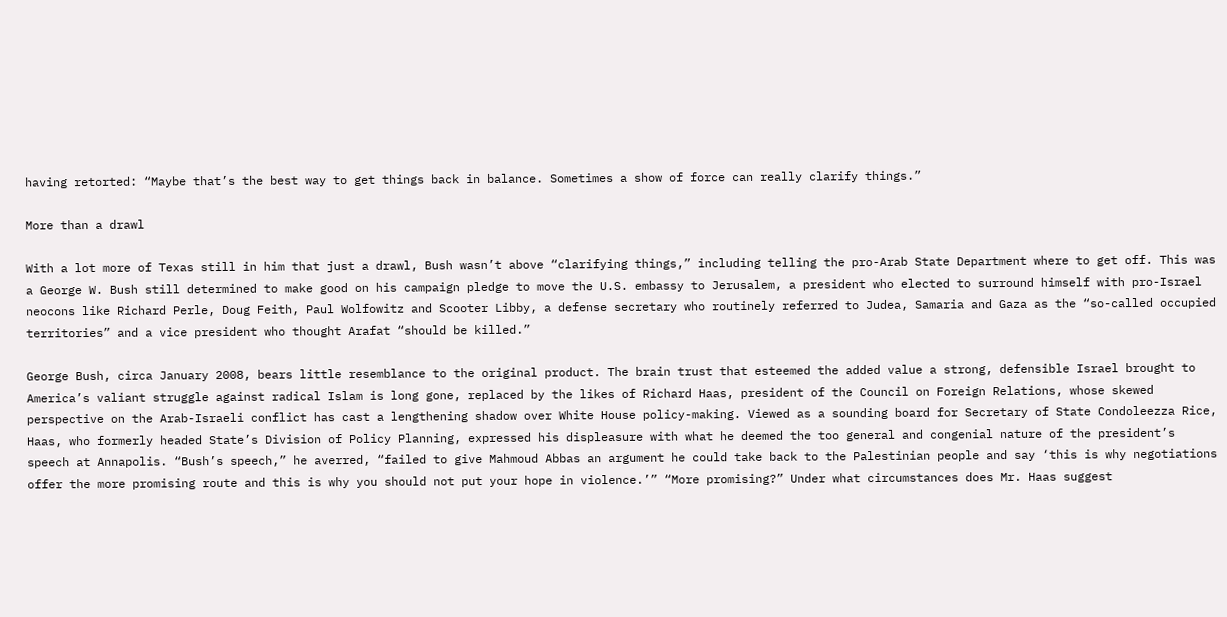having retorted: “Maybe that’s the best way to get things back in balance. Sometimes a show of force can really clarify things.”

More than a drawl

With a lot more of Texas still in him that just a drawl, Bush wasn’t above “clarifying things,” including telling the pro-Arab State Department where to get off. This was a George W. Bush still determined to make good on his campaign pledge to move the U.S. embassy to Jerusalem, a president who elected to surround himself with pro-Israel neocons like Richard Perle, Doug Feith, Paul Wolfowitz and Scooter Libby, a defense secretary who routinely referred to Judea, Samaria and Gaza as the “so-called occupied territories” and a vice president who thought Arafat “should be killed.”

George Bush, circa January 2008, bears little resemblance to the original product. The brain trust that esteemed the added value a strong, defensible Israel brought to America’s valiant struggle against radical Islam is long gone, replaced by the likes of Richard Haas, president of the Council on Foreign Relations, whose skewed perspective on the Arab-Israeli conflict has cast a lengthening shadow over White House policy-making. Viewed as a sounding board for Secretary of State Condoleezza Rice, Haas, who formerly headed State’s Division of Policy Planning, expressed his displeasure with what he deemed the too general and congenial nature of the president’s speech at Annapolis. “Bush’s speech,” he averred, “failed to give Mahmoud Abbas an argument he could take back to the Palestinian people and say ‘this is why negotiations offer the more promising route and this is why you should not put your hope in violence.’” “More promising?” Under what circumstances does Mr. Haas suggest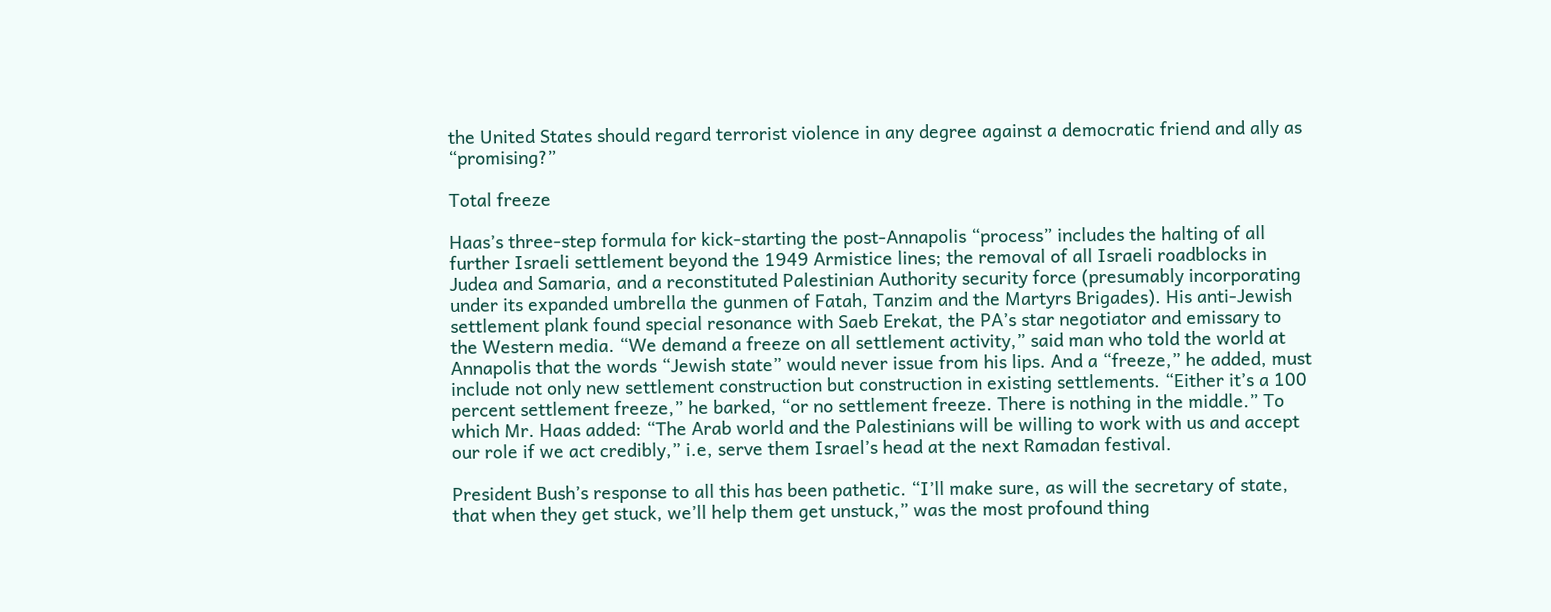the United States should regard terrorist violence in any degree against a democratic friend and ally as “promising?”

Total freeze

Haas’s three-step formula for kick-starting the post-Annapolis “process” includes the halting of all further Israeli settlement beyond the 1949 Armistice lines; the removal of all Israeli roadblocks in Judea and Samaria, and a reconstituted Palestinian Authority security force (presumably incorporating under its expanded umbrella the gunmen of Fatah, Tanzim and the Martyrs Brigades). His anti-Jewish settlement plank found special resonance with Saeb Erekat, the PA’s star negotiator and emissary to the Western media. “We demand a freeze on all settlement activity,” said man who told the world at Annapolis that the words “Jewish state” would never issue from his lips. And a “freeze,” he added, must include not only new settlement construction but construction in existing settlements. “Either it’s a 100 percent settlement freeze,” he barked, “or no settlement freeze. There is nothing in the middle.” To which Mr. Haas added: “The Arab world and the Palestinians will be willing to work with us and accept our role if we act credibly,” i.e, serve them Israel’s head at the next Ramadan festival.

President Bush’s response to all this has been pathetic. “I’ll make sure, as will the secretary of state, that when they get stuck, we’ll help them get unstuck,” was the most profound thing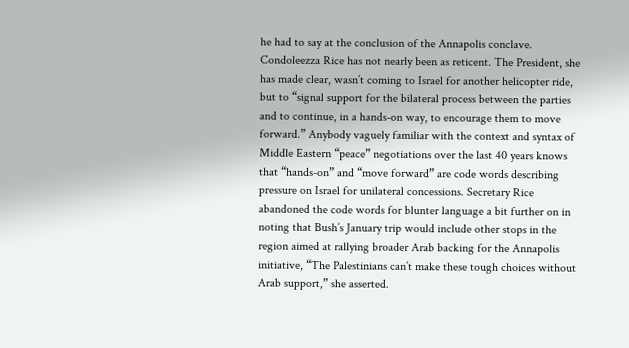he had to say at the conclusion of the Annapolis conclave. Condoleezza Rice has not nearly been as reticent. The President, she has made clear, wasn’t coming to Israel for another helicopter ride, but to “signal support for the bilateral process between the parties and to continue, in a hands-on way, to encourage them to move forward.” Anybody vaguely familiar with the context and syntax of Middle Eastern “peace” negotiations over the last 40 years knows that “hands-on” and “move forward” are code words describing pressure on Israel for unilateral concessions. Secretary Rice abandoned the code words for blunter language a bit further on in noting that Bush’s January trip would include other stops in the region aimed at rallying broader Arab backing for the Annapolis initiative, “The Palestinians can’t make these tough choices without Arab support,” she asserted.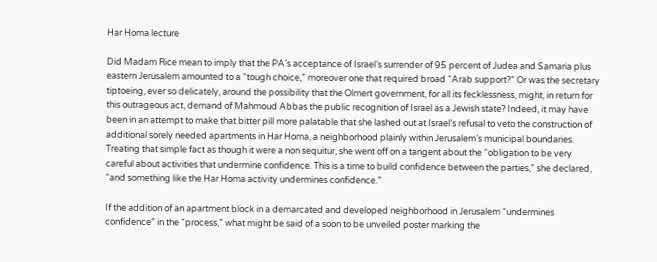Har Homa lecture

Did Madam Rice mean to imply that the PA’s acceptance of Israel’s surrender of 95 percent of Judea and Samaria plus eastern Jerusalem amounted to a “tough choice,” moreover one that required broad “Arab support?” Or was the secretary tiptoeing, ever so delicately, around the possibility that the Olmert government, for all its fecklessness, might, in return for this outrageous act, demand of Mahmoud Abbas the public recognition of Israel as a Jewish state? Indeed, it may have been in an attempt to make that bitter pill more palatable that she lashed out at Israel’s refusal to veto the construction of additional sorely needed apartments in Har Homa, a neighborhood plainly within Jerusalem’s municipal boundaries. Treating that simple fact as though it were a non sequitur, she went off on a tangent about the “obligation to be very careful about activities that undermine confidence. This is a time to build confidence between the parties,” she declared, “and something like the Har Homa activity undermines confidence.”

If the addition of an apartment block in a demarcated and developed neighborhood in Jerusalem “undermines confidence” in the “process,” what might be said of a soon to be unveiled poster marking the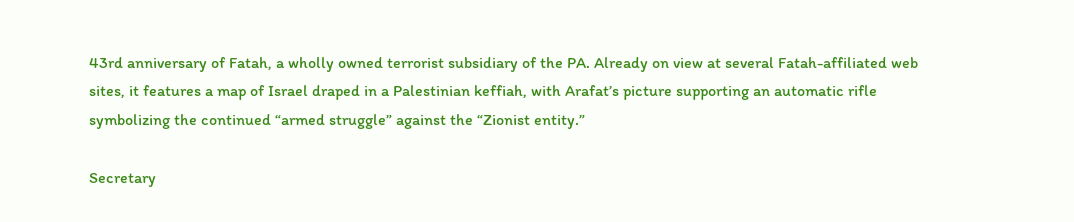43rd anniversary of Fatah, a wholly owned terrorist subsidiary of the PA. Already on view at several Fatah-affiliated web sites, it features a map of Israel draped in a Palestinian keffiah, with Arafat’s picture supporting an automatic rifle symbolizing the continued “armed struggle” against the “Zionist entity.”

Secretary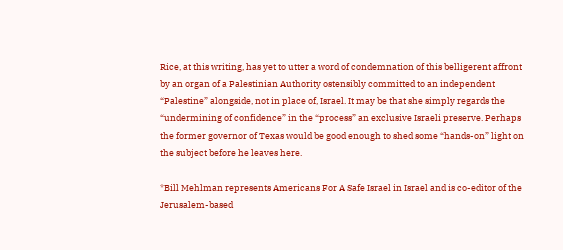Rice, at this writing, has yet to utter a word of condemnation of this belligerent affront by an organ of a Palestinian Authority ostensibly committed to an independent “Palestine” alongside, not in place of, Israel. It may be that she simply regards the “undermining of confidence” in the “process” an exclusive Israeli preserve. Perhaps the former governor of Texas would be good enough to shed some “hands-on” light on the subject before he leaves here.

*Bill Mehlman represents Americans For A Safe Israel in Israel and is co-editor of the Jerusalem-based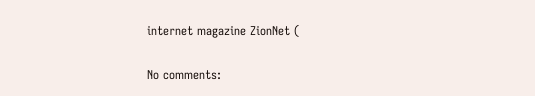internet magazine ZionNet (

No comments: